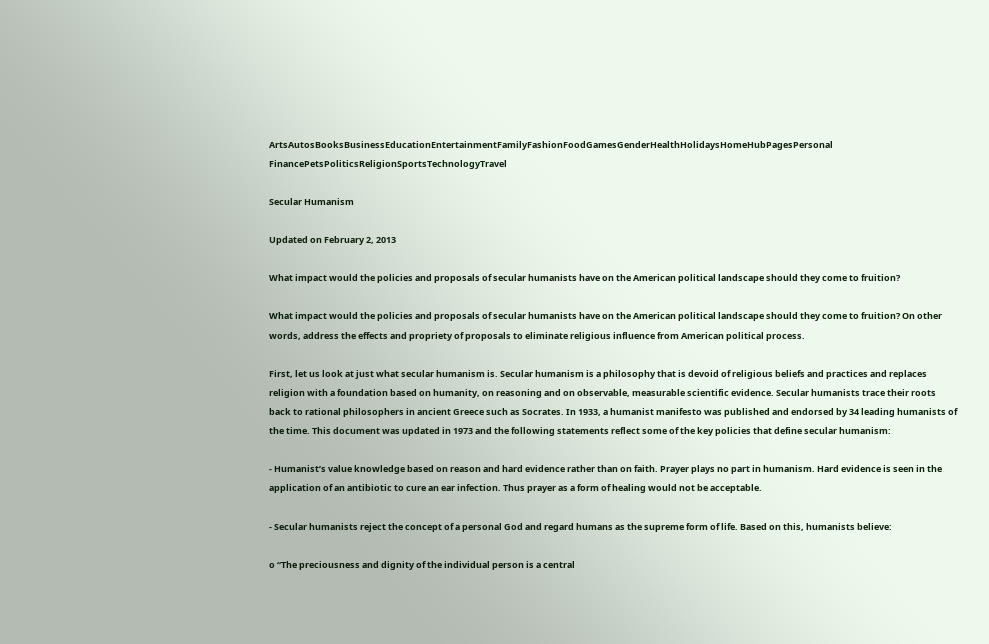ArtsAutosBooksBusinessEducationEntertainmentFamilyFashionFoodGamesGenderHealthHolidaysHomeHubPagesPersonal FinancePetsPoliticsReligionSportsTechnologyTravel

Secular Humanism

Updated on February 2, 2013

What impact would the policies and proposals of secular humanists have on the American political landscape should they come to fruition?

What impact would the policies and proposals of secular humanists have on the American political landscape should they come to fruition? On other words, address the effects and propriety of proposals to eliminate religious influence from American political process.

First, let us look at just what secular humanism is. Secular humanism is a philosophy that is devoid of religious beliefs and practices and replaces religion with a foundation based on humanity, on reasoning and on observable, measurable scientific evidence. Secular humanists trace their roots back to rational philosophers in ancient Greece such as Socrates. In 1933, a humanist manifesto was published and endorsed by 34 leading humanists of the time. This document was updated in 1973 and the following statements reflect some of the key policies that define secular humanism:

- Humanist’s value knowledge based on reason and hard evidence rather than on faith. Prayer plays no part in humanism. Hard evidence is seen in the application of an antibiotic to cure an ear infection. Thus prayer as a form of healing would not be acceptable.

- Secular humanists reject the concept of a personal God and regard humans as the supreme form of life. Based on this, humanists believe:

o “The preciousness and dignity of the individual person is a central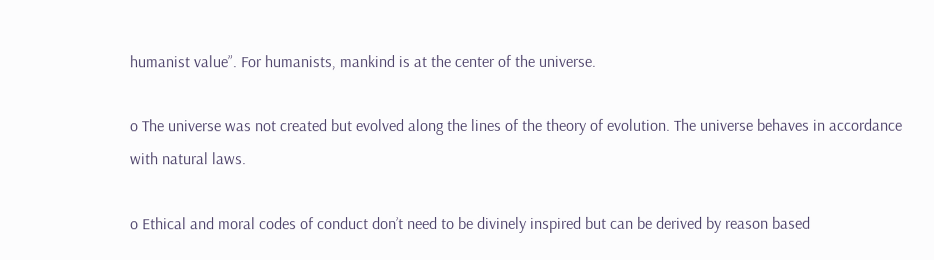humanist value”. For humanists, mankind is at the center of the universe.

o The universe was not created but evolved along the lines of the theory of evolution. The universe behaves in accordance with natural laws.

o Ethical and moral codes of conduct don’t need to be divinely inspired but can be derived by reason based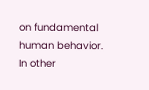on fundamental human behavior. In other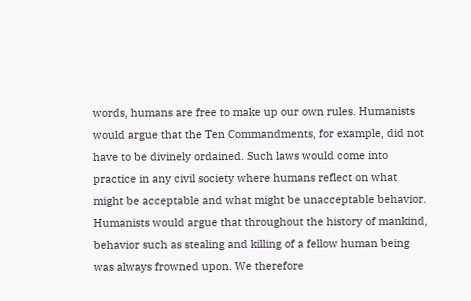words, humans are free to make up our own rules. Humanists would argue that the Ten Commandments, for example, did not have to be divinely ordained. Such laws would come into practice in any civil society where humans reflect on what might be acceptable and what might be unacceptable behavior. Humanists would argue that throughout the history of mankind, behavior such as stealing and killing of a fellow human being was always frowned upon. We therefore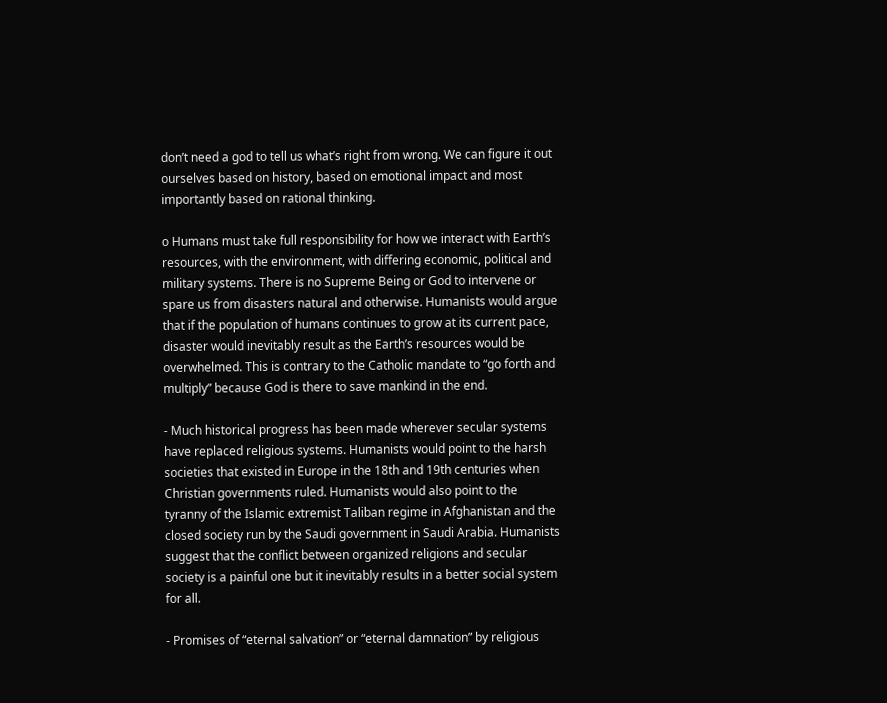don’t need a god to tell us what’s right from wrong. We can figure it out ourselves based on history, based on emotional impact and most importantly based on rational thinking.

o Humans must take full responsibility for how we interact with Earth’s resources, with the environment, with differing economic, political and military systems. There is no Supreme Being or God to intervene or spare us from disasters natural and otherwise. Humanists would argue that if the population of humans continues to grow at its current pace, disaster would inevitably result as the Earth’s resources would be overwhelmed. This is contrary to the Catholic mandate to “go forth and multiply” because God is there to save mankind in the end.

- Much historical progress has been made wherever secular systems have replaced religious systems. Humanists would point to the harsh societies that existed in Europe in the 18th and 19th centuries when Christian governments ruled. Humanists would also point to the tyranny of the Islamic extremist Taliban regime in Afghanistan and the closed society run by the Saudi government in Saudi Arabia. Humanists suggest that the conflict between organized religions and secular society is a painful one but it inevitably results in a better social system for all.

- Promises of “eternal salvation” or “eternal damnation” by religious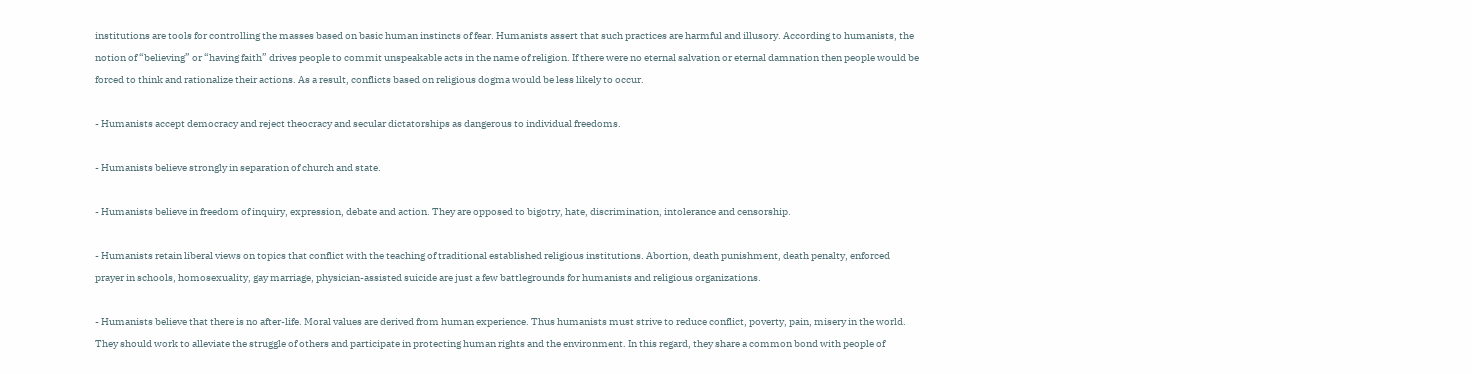institutions are tools for controlling the masses based on basic human instincts of fear. Humanists assert that such practices are harmful and illusory. According to humanists, the notion of “believing” or “having faith” drives people to commit unspeakable acts in the name of religion. If there were no eternal salvation or eternal damnation then people would be forced to think and rationalize their actions. As a result, conflicts based on religious dogma would be less likely to occur.

- Humanists accept democracy and reject theocracy and secular dictatorships as dangerous to individual freedoms.

- Humanists believe strongly in separation of church and state.

- Humanists believe in freedom of inquiry, expression, debate and action. They are opposed to bigotry, hate, discrimination, intolerance and censorship.

- Humanists retain liberal views on topics that conflict with the teaching of traditional established religious institutions. Abortion, death punishment, death penalty, enforced prayer in schools, homosexuality, gay marriage, physician-assisted suicide are just a few battlegrounds for humanists and religious organizations.

- Humanists believe that there is no after-life. Moral values are derived from human experience. Thus humanists must strive to reduce conflict, poverty, pain, misery in the world. They should work to alleviate the struggle of others and participate in protecting human rights and the environment. In this regard, they share a common bond with people of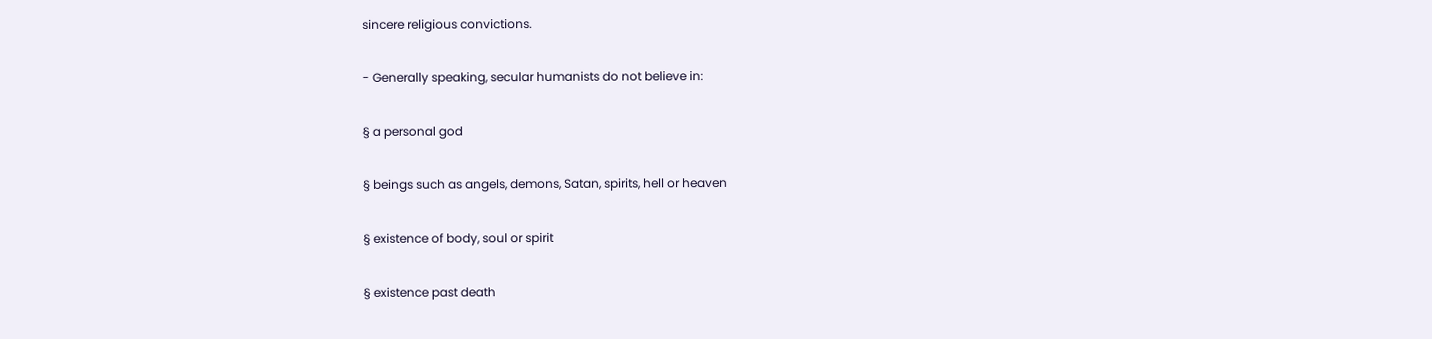sincere religious convictions.

- Generally speaking, secular humanists do not believe in:

§ a personal god

§ beings such as angels, demons, Satan, spirits, hell or heaven

§ existence of body, soul or spirit

§ existence past death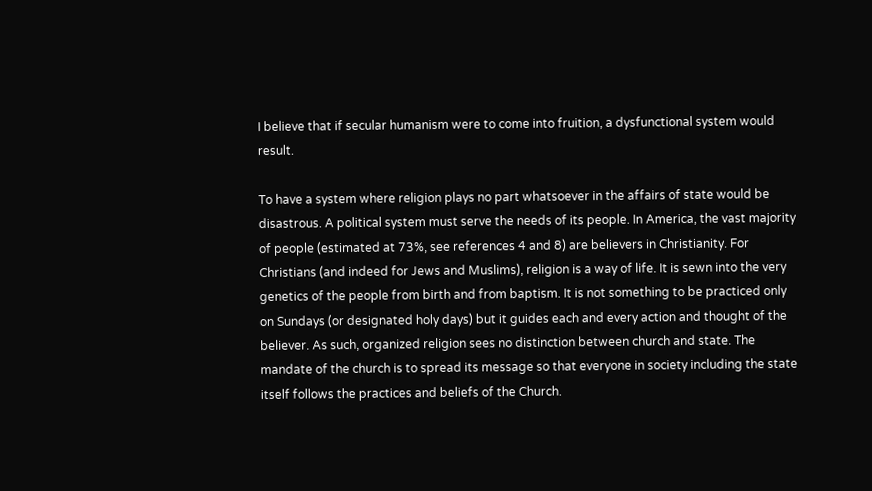I believe that if secular humanism were to come into fruition, a dysfunctional system would result.

To have a system where religion plays no part whatsoever in the affairs of state would be disastrous. A political system must serve the needs of its people. In America, the vast majority of people (estimated at 73%, see references 4 and 8) are believers in Christianity. For Christians (and indeed for Jews and Muslims), religion is a way of life. It is sewn into the very genetics of the people from birth and from baptism. It is not something to be practiced only on Sundays (or designated holy days) but it guides each and every action and thought of the believer. As such, organized religion sees no distinction between church and state. The mandate of the church is to spread its message so that everyone in society including the state itself follows the practices and beliefs of the Church.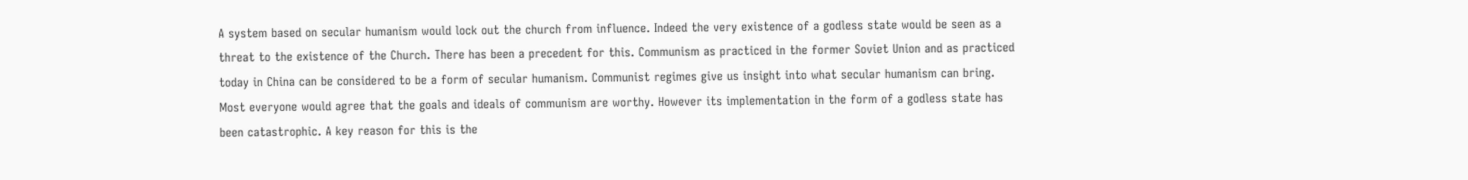A system based on secular humanism would lock out the church from influence. Indeed the very existence of a godless state would be seen as a threat to the existence of the Church. There has been a precedent for this. Communism as practiced in the former Soviet Union and as practiced today in China can be considered to be a form of secular humanism. Communist regimes give us insight into what secular humanism can bring. Most everyone would agree that the goals and ideals of communism are worthy. However its implementation in the form of a godless state has been catastrophic. A key reason for this is the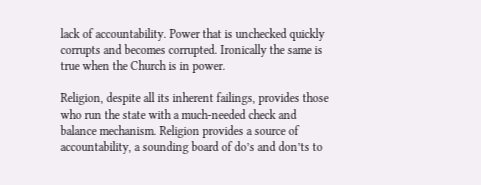lack of accountability. Power that is unchecked quickly corrupts and becomes corrupted. Ironically the same is true when the Church is in power.

Religion, despite all its inherent failings, provides those who run the state with a much-needed check and balance mechanism. Religion provides a source of accountability, a sounding board of do’s and don’ts to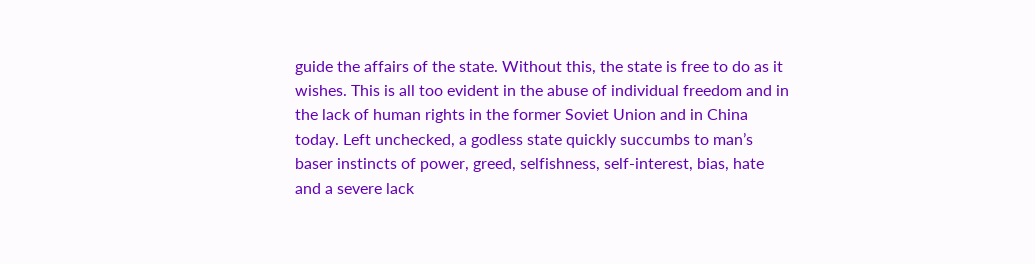guide the affairs of the state. Without this, the state is free to do as it wishes. This is all too evident in the abuse of individual freedom and in the lack of human rights in the former Soviet Union and in China today. Left unchecked, a godless state quickly succumbs to man’s baser instincts of power, greed, selfishness, self-interest, bias, hate and a severe lack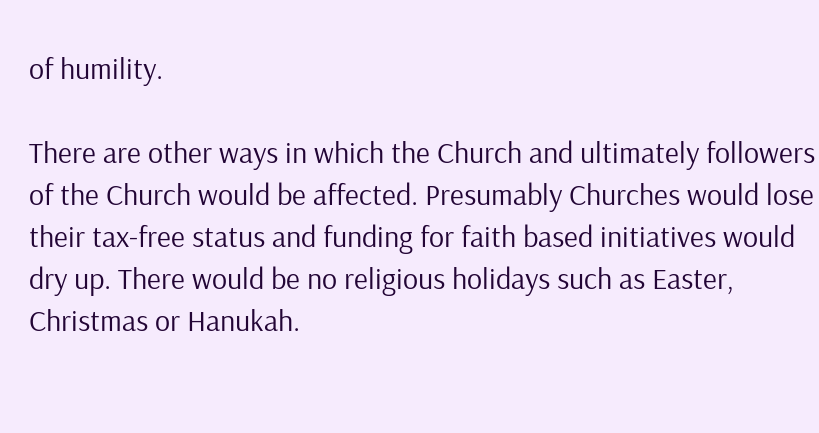of humility.

There are other ways in which the Church and ultimately followers of the Church would be affected. Presumably Churches would lose their tax-free status and funding for faith based initiatives would dry up. There would be no religious holidays such as Easter, Christmas or Hanukah.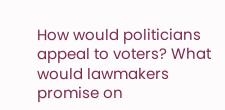How would politicians appeal to voters? What would lawmakers promise on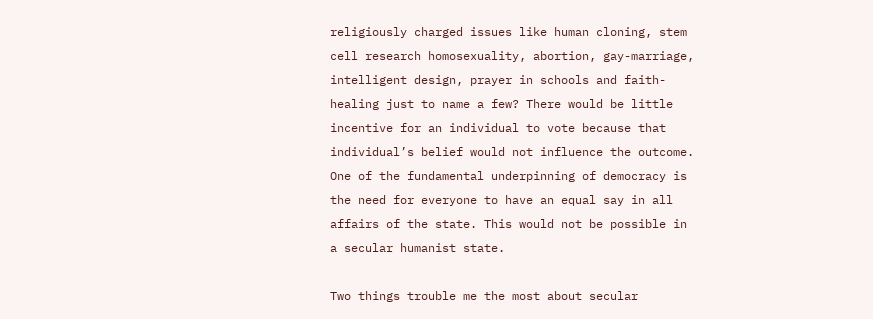religiously charged issues like human cloning, stem cell research homosexuality, abortion, gay-marriage, intelligent design, prayer in schools and faith-healing just to name a few? There would be little incentive for an individual to vote because that individual’s belief would not influence the outcome. One of the fundamental underpinning of democracy is the need for everyone to have an equal say in all affairs of the state. This would not be possible in a secular humanist state.

Two things trouble me the most about secular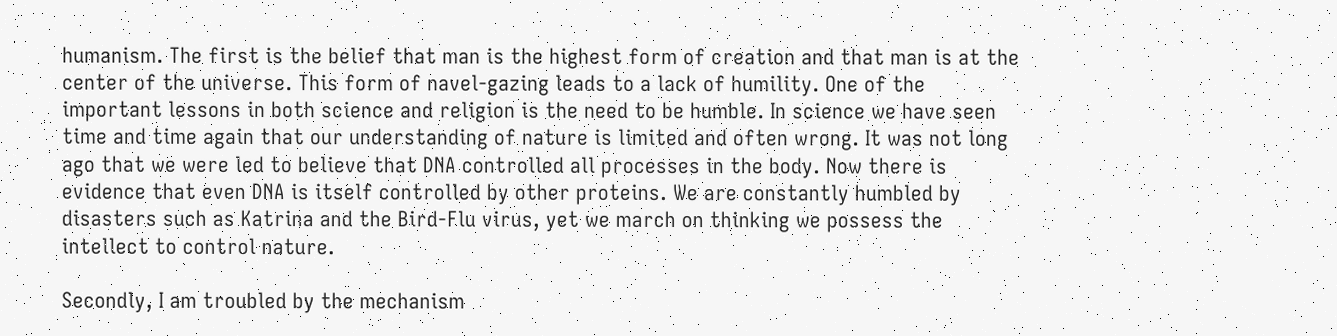humanism. The first is the belief that man is the highest form of creation and that man is at the center of the universe. This form of navel-gazing leads to a lack of humility. One of the important lessons in both science and religion is the need to be humble. In science we have seen time and time again that our understanding of nature is limited and often wrong. It was not long ago that we were led to believe that DNA controlled all processes in the body. Now there is evidence that even DNA is itself controlled by other proteins. We are constantly humbled by disasters such as Katrina and the Bird-Flu virus, yet we march on thinking we possess the intellect to control nature.

Secondly, I am troubled by the mechanism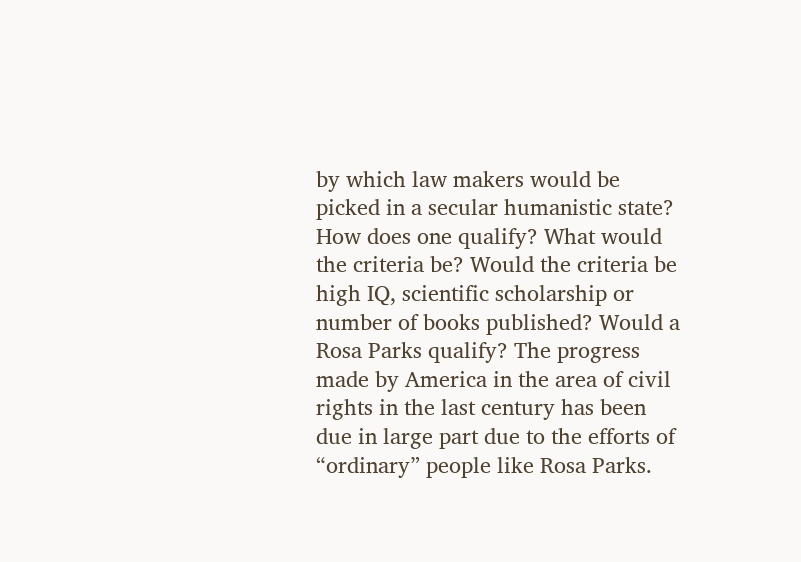by which law makers would be picked in a secular humanistic state? How does one qualify? What would the criteria be? Would the criteria be high IQ, scientific scholarship or number of books published? Would a Rosa Parks qualify? The progress made by America in the area of civil rights in the last century has been due in large part due to the efforts of “ordinary” people like Rosa Parks.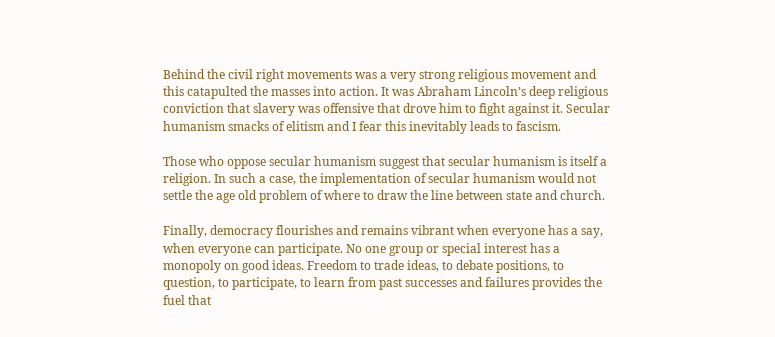Behind the civil right movements was a very strong religious movement and this catapulted the masses into action. It was Abraham Lincoln’s deep religious conviction that slavery was offensive that drove him to fight against it. Secular humanism smacks of elitism and I fear this inevitably leads to fascism.

Those who oppose secular humanism suggest that secular humanism is itself a religion. In such a case, the implementation of secular humanism would not settle the age old problem of where to draw the line between state and church.

Finally, democracy flourishes and remains vibrant when everyone has a say, when everyone can participate. No one group or special interest has a monopoly on good ideas. Freedom to trade ideas, to debate positions, to question, to participate, to learn from past successes and failures provides the fuel that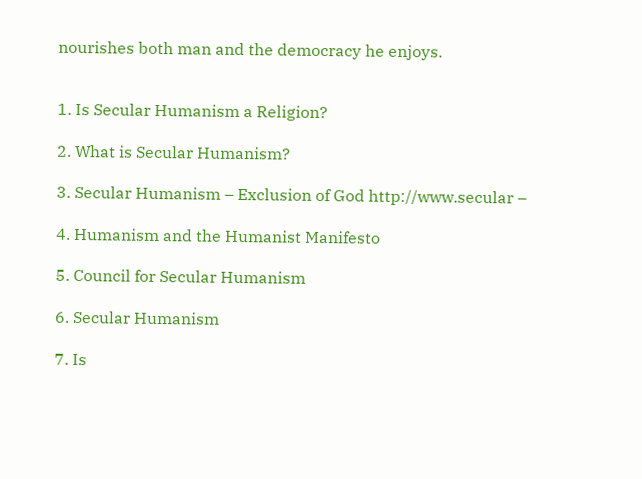nourishes both man and the democracy he enjoys.


1. Is Secular Humanism a Religion?

2. What is Secular Humanism?

3. Secular Humanism – Exclusion of God http://www.secular –

4. Humanism and the Humanist Manifesto

5. Council for Secular Humanism

6. Secular Humanism

7. Is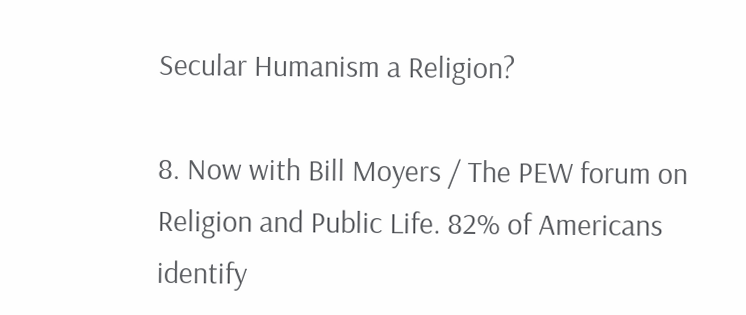Secular Humanism a Religion?

8. Now with Bill Moyers / The PEW forum on Religion and Public Life. 82% of Americans identify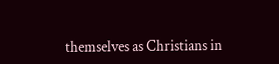themselves as Christians in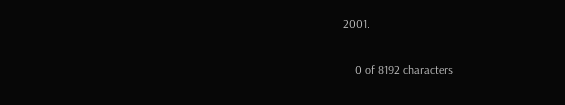2001.


    0 of 8192 characters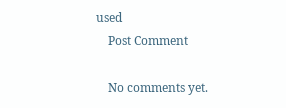used
    Post Comment

    No comments yet.